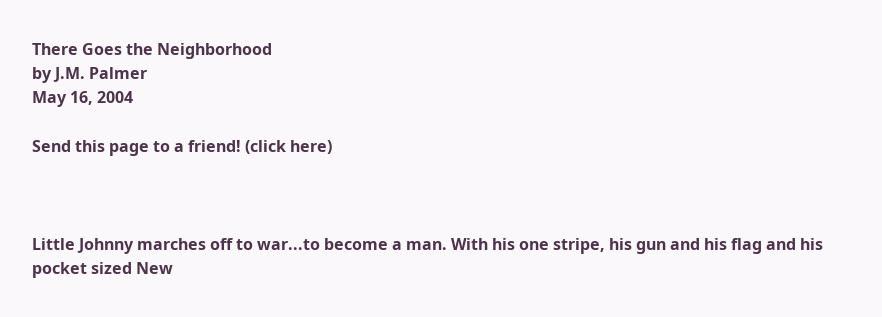There Goes the Neighborhood
by J.M. Palmer
May 16, 2004

Send this page to a friend! (click here)



Little Johnny marches off to war...to become a man. With his one stripe, his gun and his flag and his pocket sized New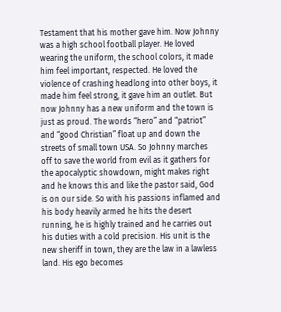Testament that his mother gave him. Now Johnny was a high school football player. He loved wearing the uniform, the school colors, it made him feel important, respected. He loved the violence of crashing headlong into other boys, it made him feel strong, it gave him an outlet. But now Johnny has a new uniform and the town is just as proud. The words “hero” and “patriot” and “good Christian” float up and down the streets of small town USA. So Johnny marches off to save the world from evil as it gathers for the apocalyptic showdown, might makes right and he knows this and like the pastor said, God is on our side. So with his passions inflamed and his body heavily armed he hits the desert running, he is highly trained and he carries out his duties with a cold precision. His unit is the new sheriff in town, they are the law in a lawless land. His ego becomes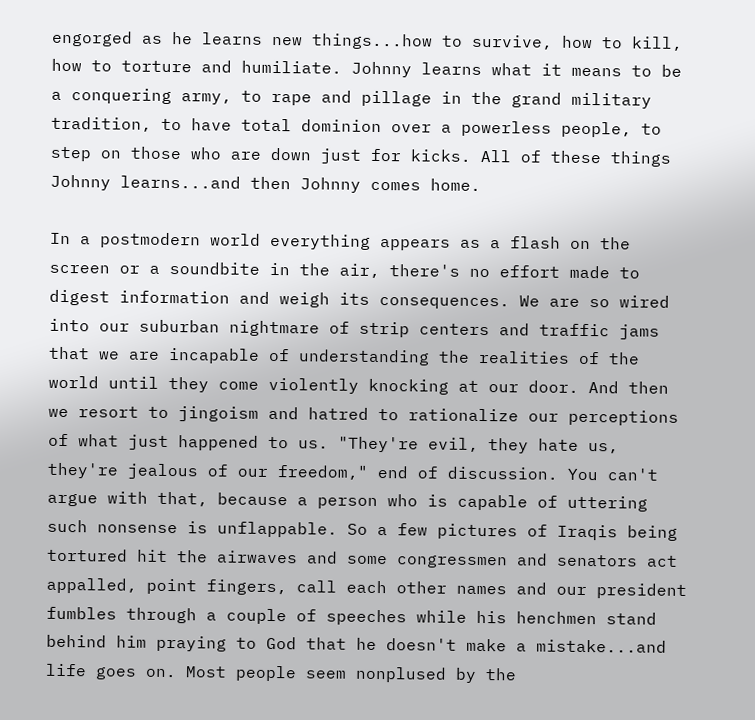engorged as he learns new things...how to survive, how to kill, how to torture and humiliate. Johnny learns what it means to be a conquering army, to rape and pillage in the grand military tradition, to have total dominion over a powerless people, to step on those who are down just for kicks. All of these things Johnny learns...and then Johnny comes home.

In a postmodern world everything appears as a flash on the screen or a soundbite in the air, there's no effort made to digest information and weigh its consequences. We are so wired into our suburban nightmare of strip centers and traffic jams that we are incapable of understanding the realities of the world until they come violently knocking at our door. And then we resort to jingoism and hatred to rationalize our perceptions of what just happened to us. "They're evil, they hate us, they're jealous of our freedom," end of discussion. You can't argue with that, because a person who is capable of uttering such nonsense is unflappable. So a few pictures of Iraqis being tortured hit the airwaves and some congressmen and senators act appalled, point fingers, call each other names and our president fumbles through a couple of speeches while his henchmen stand behind him praying to God that he doesn't make a mistake...and life goes on. Most people seem nonplused by the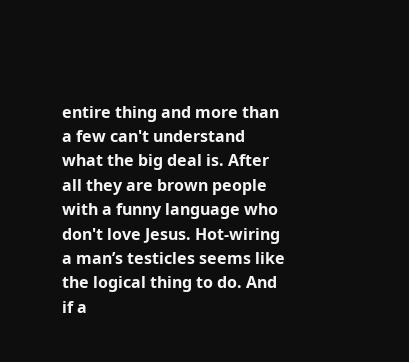entire thing and more than a few can't understand what the big deal is. After all they are brown people with a funny language who don't love Jesus. Hot-wiring a man’s testicles seems like the logical thing to do. And if a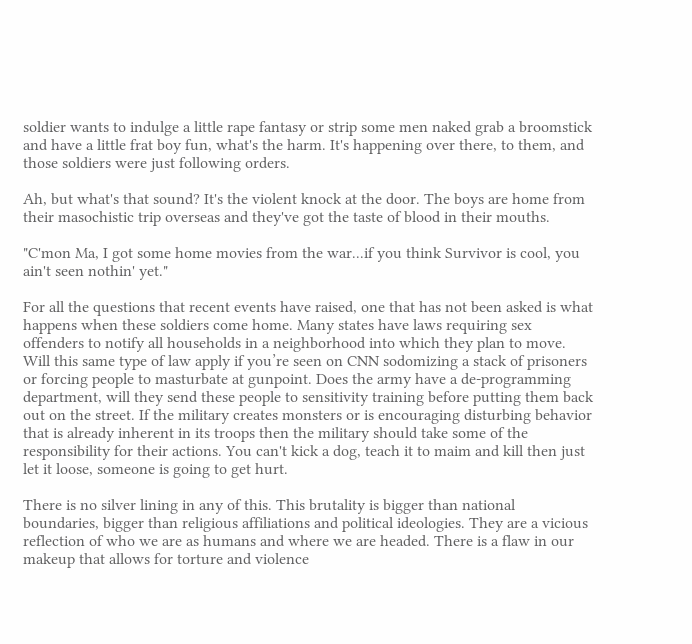soldier wants to indulge a little rape fantasy or strip some men naked grab a broomstick and have a little frat boy fun, what's the harm. It's happening over there, to them, and those soldiers were just following orders.

Ah, but what's that sound? It's the violent knock at the door. The boys are home from their masochistic trip overseas and they've got the taste of blood in their mouths.

"C'mon Ma, I got some home movies from the war...if you think Survivor is cool, you ain't seen nothin' yet."

For all the questions that recent events have raised, one that has not been asked is what happens when these soldiers come home. Many states have laws requiring sex offenders to notify all households in a neighborhood into which they plan to move. Will this same type of law apply if you’re seen on CNN sodomizing a stack of prisoners or forcing people to masturbate at gunpoint. Does the army have a de-programming department, will they send these people to sensitivity training before putting them back out on the street. If the military creates monsters or is encouraging disturbing behavior that is already inherent in its troops then the military should take some of the responsibility for their actions. You can't kick a dog, teach it to maim and kill then just let it loose, someone is going to get hurt.

There is no silver lining in any of this. This brutality is bigger than national boundaries, bigger than religious affiliations and political ideologies. They are a vicious reflection of who we are as humans and where we are headed. There is a flaw in our makeup that allows for torture and violence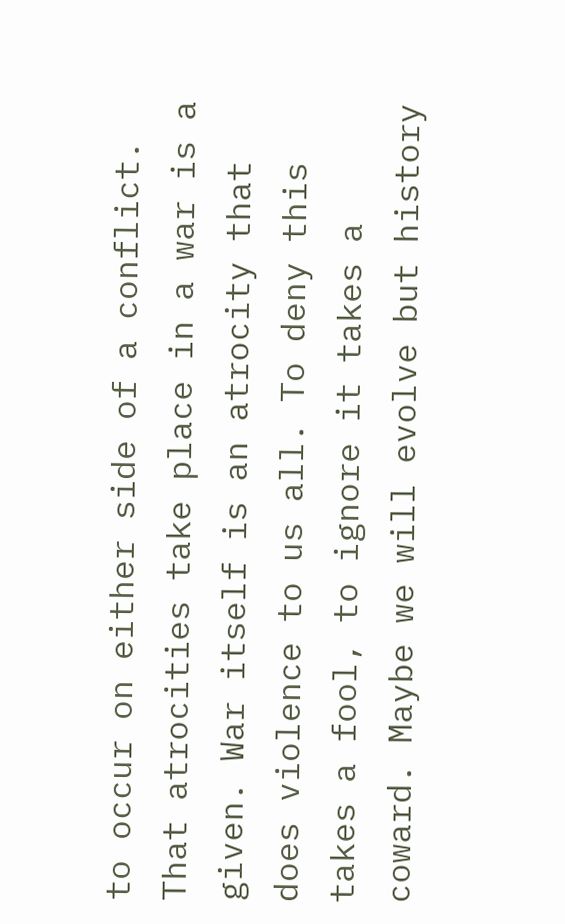to occur on either side of a conflict. That atrocities take place in a war is a given. War itself is an atrocity that does violence to us all. To deny this takes a fool, to ignore it takes a coward. Maybe we will evolve but history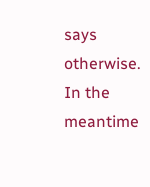says otherwise. In the meantime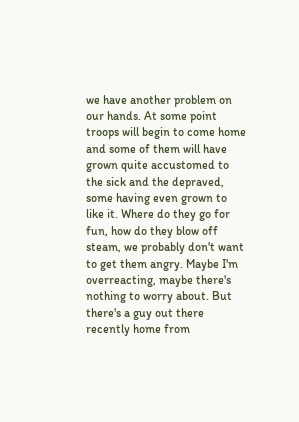we have another problem on our hands. At some point troops will begin to come home and some of them will have grown quite accustomed to the sick and the depraved, some having even grown to like it. Where do they go for fun, how do they blow off steam, we probably don't want to get them angry. Maybe I'm overreacting, maybe there's nothing to worry about. But there's a guy out there recently home from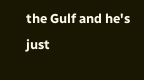the Gulf and he's just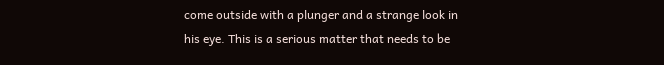come outside with a plunger and a strange look in his eye. This is a serious matter that needs to be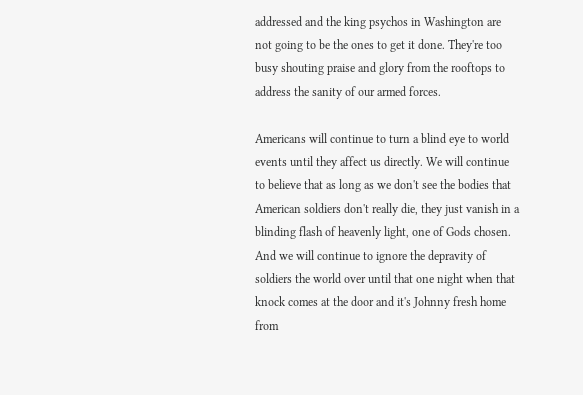addressed and the king psychos in Washington are not going to be the ones to get it done. They're too busy shouting praise and glory from the rooftops to address the sanity of our armed forces.

Americans will continue to turn a blind eye to world events until they affect us directly. We will continue to believe that as long as we don't see the bodies that American soldiers don't really die, they just vanish in a blinding flash of heavenly light, one of Gods chosen. And we will continue to ignore the depravity of soldiers the world over until that one night when that knock comes at the door and it's Johnny fresh home from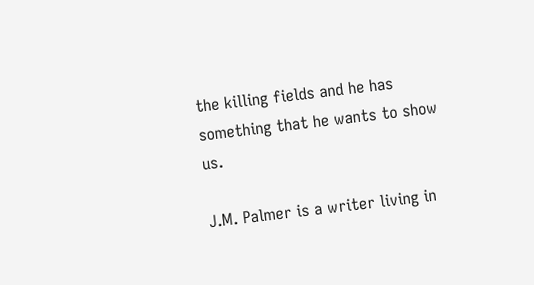the killing fields and he has something that he wants to show us.

J.M. Palmer is a writer living in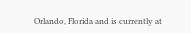Orlando, Florida and is currently at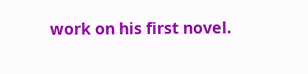work on his first novel.